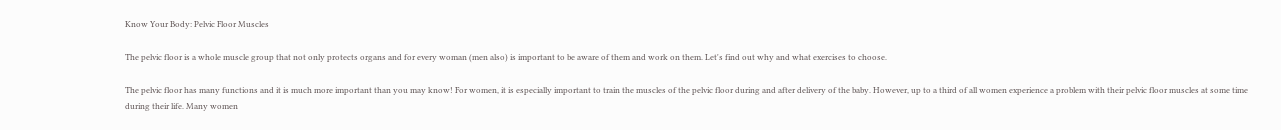Know Your Body: Pelvic Floor Muscles

The pelvic floor is a whole muscle group that not only protects organs and for every woman (men also) is important to be aware of them and work on them. Let's find out why and what exercises to choose.

The pelvic floor has many functions and it is much more important than you may know! For women, it is especially important to train the muscles of the pelvic floor during and after delivery of the baby. However, up to a third of all women experience a problem with their pelvic floor muscles at some time during their life. Many women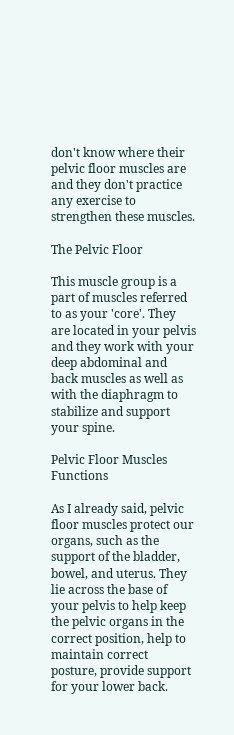don't know where their pelvic floor muscles are and they don't practice any exercise to strengthen these muscles.

The Pelvic Floor

This muscle group is a part of muscles referred to as your 'core'. They are located in your pelvis and they work with your deep abdominal and back muscles as well as with the diaphragm to stabilize and support your spine.

Pelvic Floor Muscles Functions

As I already said, pelvic floor muscles protect our organs, such as the support of the bladder, bowel, and uterus. They lie across the base of your pelvis to help keep the pelvic organs in the correct position, help to maintain correct posture, provide support for your lower back.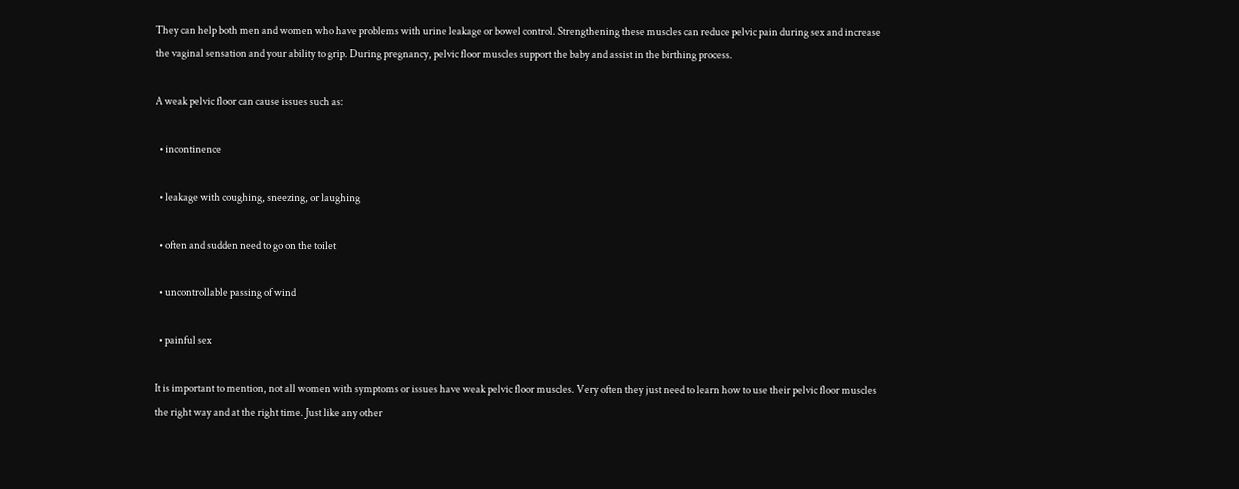They can help both men and women who have problems with urine leakage or bowel control. Strengthening these muscles can reduce pelvic pain during sex and increase the vaginal sensation and your ability to grip. During pregnancy, pelvic floor muscles support the baby and assist in the birthing process.

A weak pelvic floor can cause issues such as:

  • incontinence

  • leakage with coughing, sneezing, or laughing

  • often and sudden need to go on the toilet

  • uncontrollable passing of wind

  • painful sex

It is important to mention, not all women with symptoms or issues have weak pelvic floor muscles. Very often they just need to learn how to use their pelvic floor muscles the right way and at the right time. Just like any other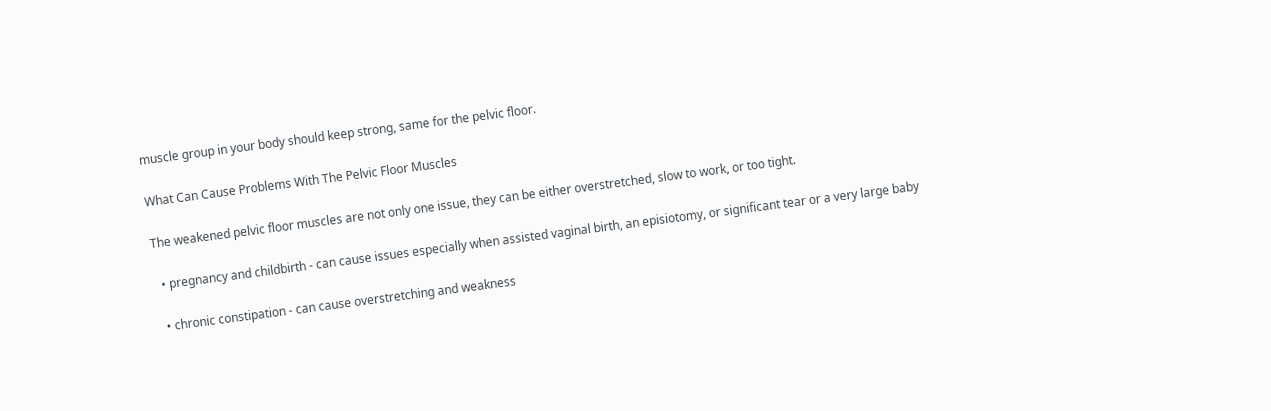muscle group in your body should keep strong, same for the pelvic floor.

What Can Cause Problems With The Pelvic Floor Muscles

The weakened pelvic floor muscles are not only one issue, they can be either overstretched, slow to work, or too tight.

  • pregnancy and childbirth - can cause issues especially when assisted vaginal birth, an episiotomy, or significant tear or a very large baby

  • chronic constipation - can cause overstretching and weakness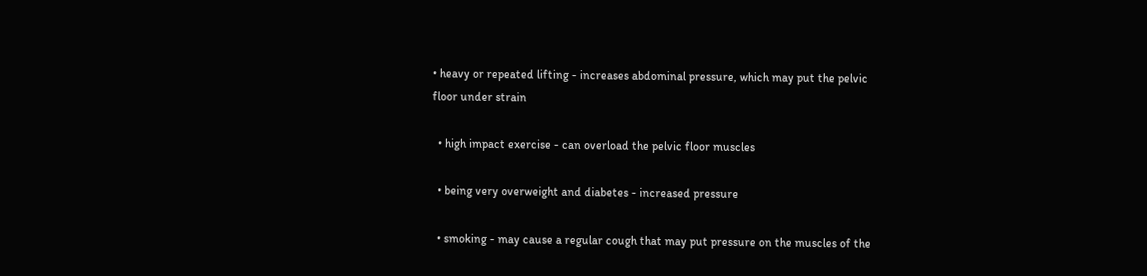• heavy or repeated lifting - increases abdominal pressure, which may put the pelvic floor under strain

  • high impact exercise - can overload the pelvic floor muscles

  • being very overweight and diabetes - increased pressure

  • smoking - may cause a regular cough that may put pressure on the muscles of the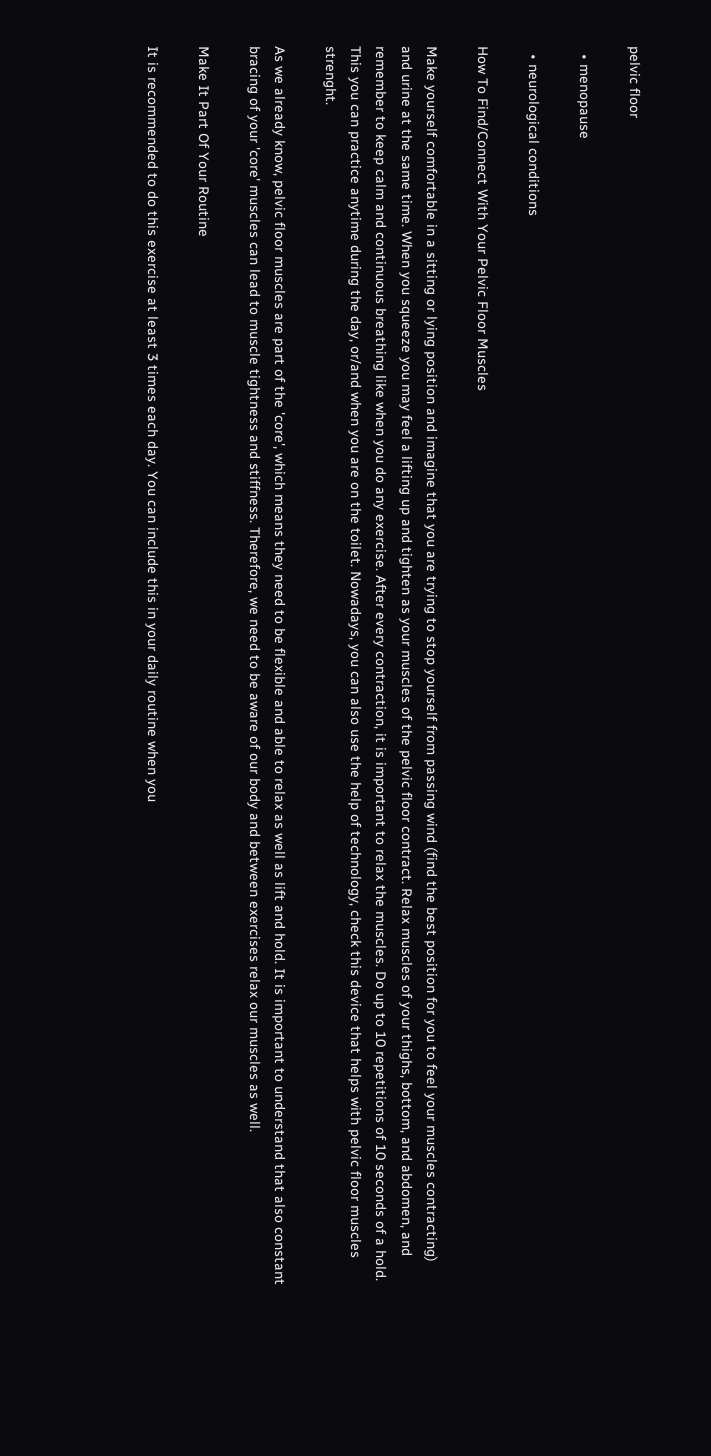pelvic floor

  • menopause

  • neurological conditions

How To Find/Connect With Your Pelvic Floor Muscles

Make yourself comfortable in a sitting or lying position and imagine that you are trying to stop yourself from passing wind (find the best position for you to feel your muscles contracting) and urine at the same time. When you squeeze you may feel a lifting up and tighten as your muscles of the pelvic floor contract. Relax muscles of your thighs, bottom, and abdomen, and remember to keep calm and continuous breathing like when you do any exercise. After every contraction, it is important to relax the muscles. Do up to 10 repetitions of 10 seconds of a hold. This you can practice anytime during the day, or/and when you are on the toilet. Nowadays, you can also use the help of technology, check this device that helps with pelvic floor muscles strenght.

As we already know, pelvic floor muscles are part of the 'core', which means they need to be flexible and able to relax as well as lift and hold. It is important to understand that also constant bracing of your 'core' muscles can lead to muscle tightness and stiffness. Therefore, we need to be aware of our body and between exercises relax our muscles as well.

Make It Part Of Your Routine

It is recommended to do this exercise at least 3 times each day. You can include this in your daily routine when you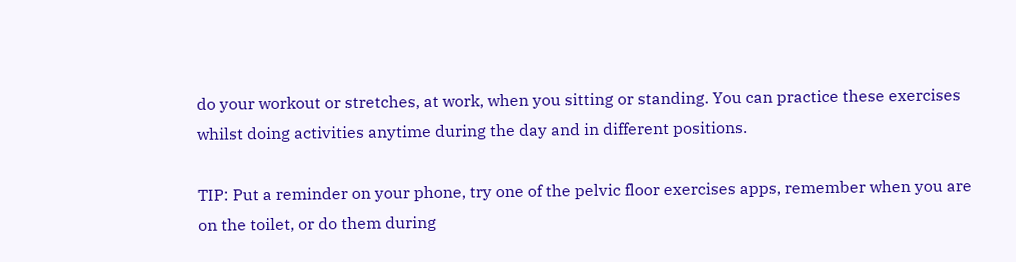do your workout or stretches, at work, when you sitting or standing. You can practice these exercises whilst doing activities anytime during the day and in different positions.

TIP: Put a reminder on your phone, try one of the pelvic floor exercises apps, remember when you are on the toilet, or do them during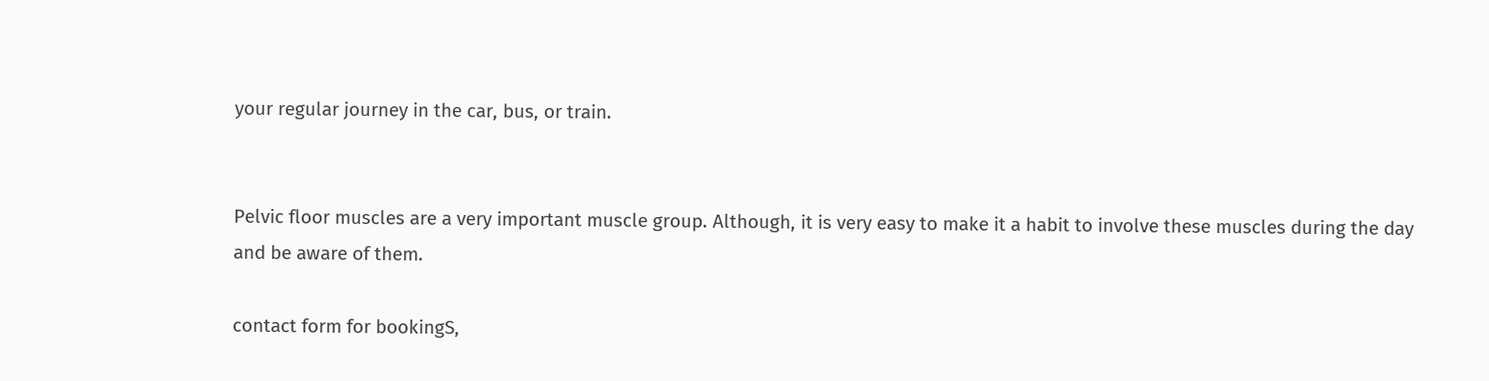your regular journey in the car, bus, or train.


Pelvic floor muscles are a very important muscle group. Although, it is very easy to make it a habit to involve these muscles during the day and be aware of them.

contact form for bookingS,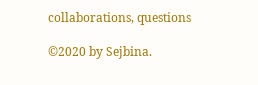collaborations, questions

©2020 by Sejbina.